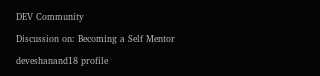DEV Community

Discussion on: Becoming a Self Mentor

deveshanand18 profile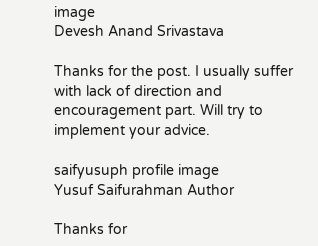image
Devesh Anand Srivastava

Thanks for the post. I usually suffer with lack of direction and encouragement part. Will try to implement your advice.

saifyusuph profile image
Yusuf Saifurahman Author

Thanks for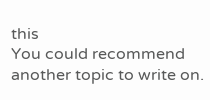this
You could recommend another topic to write on.